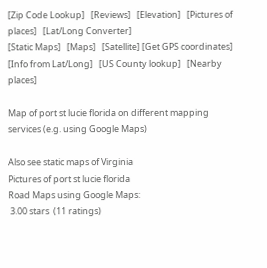[Zip Code Lookup]   [Reviews]   [Elevation]   [Pictures of places]   [Lat/Long Converter]
[Static Maps]   [Maps]   [Satellite] [Get GPS coordinates]   [Info from Lat/Long]   [US County lookup]   [Nearby places]

Map of port st lucie florida on different mapping services (e.g. using Google Maps)

Also see static maps of Virginia
Pictures of port st lucie florida
Road Maps using Google Maps:
 3.00 stars  (11 ratings)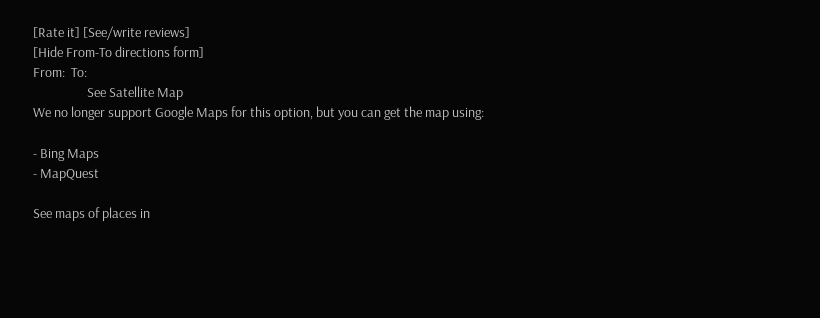[Rate it] [See/write reviews]
[Hide From-To directions form]
From:  To:
                  See Satellite Map
We no longer support Google Maps for this option, but you can get the map using:

- Bing Maps
- MapQuest

See maps of places in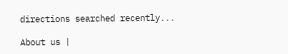directions searched recently...

About us |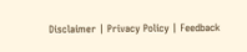Disclaimer | Privacy Policy | Feedback